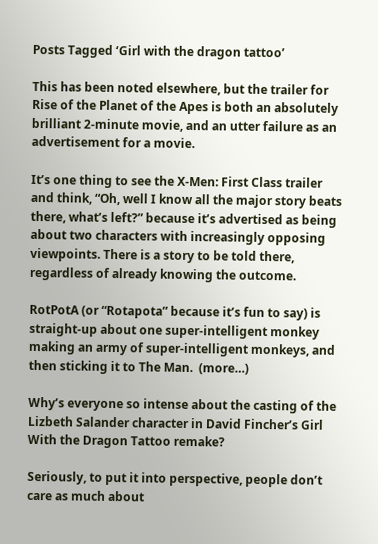Posts Tagged ‘Girl with the dragon tattoo’

This has been noted elsewhere, but the trailer for Rise of the Planet of the Apes is both an absolutely brilliant 2-minute movie, and an utter failure as an advertisement for a movie.

It’s one thing to see the X-Men: First Class trailer and think, “Oh, well I know all the major story beats there, what’s left?” because it’s advertised as being about two characters with increasingly opposing viewpoints. There is a story to be told there, regardless of already knowing the outcome.

RotPotA (or “Rotapota” because it’s fun to say) is straight-up about one super-intelligent monkey making an army of super-intelligent monkeys, and then sticking it to The Man.  (more…)

Why’s everyone so intense about the casting of the Lizbeth Salander character in David Fincher’s Girl With the Dragon Tattoo remake?

Seriously, to put it into perspective, people don’t care as much about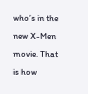who’s in the new X-Men movie. That is how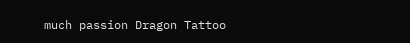much passion Dragon Tattoo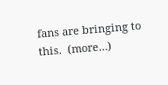fans are bringing to this.  (more…)